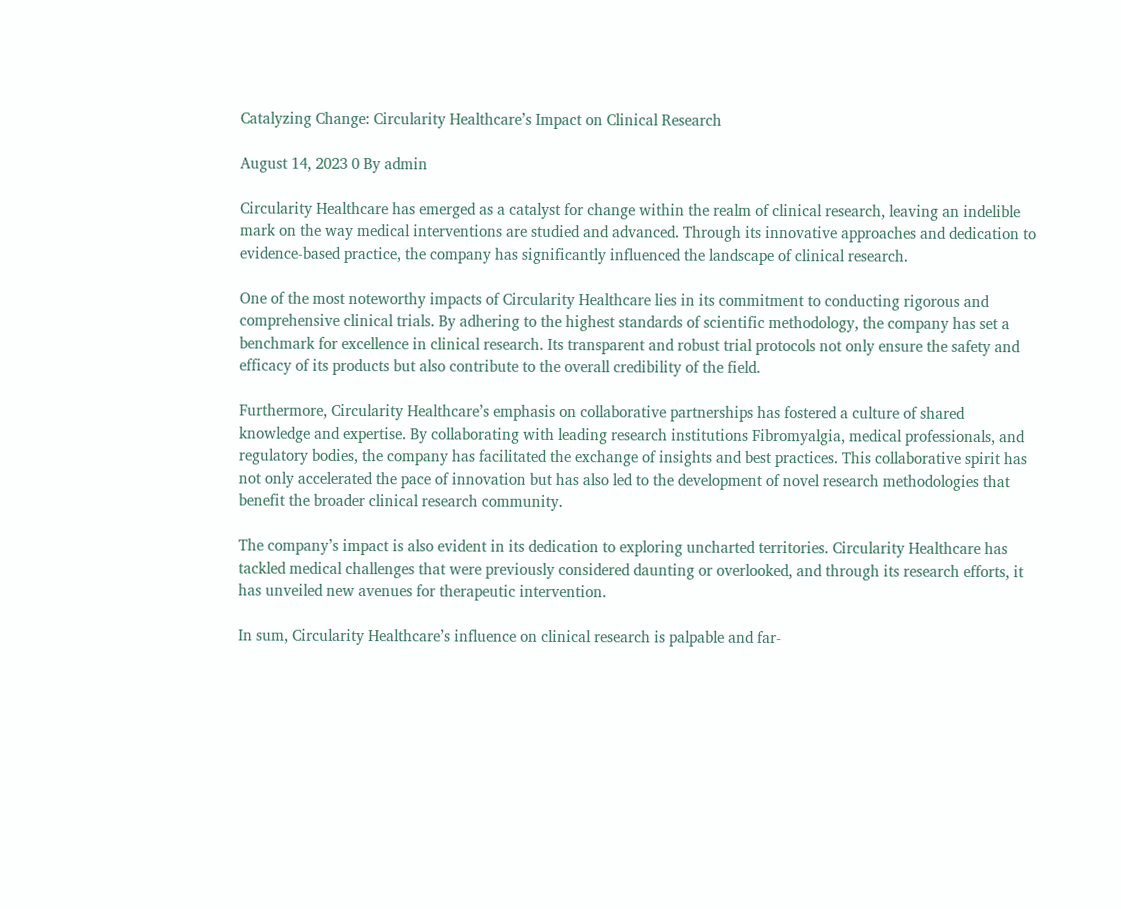Catalyzing Change: Circularity Healthcare’s Impact on Clinical Research

August 14, 2023 0 By admin

Circularity Healthcare has emerged as a catalyst for change within the realm of clinical research, leaving an indelible mark on the way medical interventions are studied and advanced. Through its innovative approaches and dedication to evidence-based practice, the company has significantly influenced the landscape of clinical research.

One of the most noteworthy impacts of Circularity Healthcare lies in its commitment to conducting rigorous and comprehensive clinical trials. By adhering to the highest standards of scientific methodology, the company has set a benchmark for excellence in clinical research. Its transparent and robust trial protocols not only ensure the safety and efficacy of its products but also contribute to the overall credibility of the field.

Furthermore, Circularity Healthcare’s emphasis on collaborative partnerships has fostered a culture of shared knowledge and expertise. By collaborating with leading research institutions Fibromyalgia, medical professionals, and regulatory bodies, the company has facilitated the exchange of insights and best practices. This collaborative spirit has not only accelerated the pace of innovation but has also led to the development of novel research methodologies that benefit the broader clinical research community.

The company’s impact is also evident in its dedication to exploring uncharted territories. Circularity Healthcare has tackled medical challenges that were previously considered daunting or overlooked, and through its research efforts, it has unveiled new avenues for therapeutic intervention.

In sum, Circularity Healthcare’s influence on clinical research is palpable and far-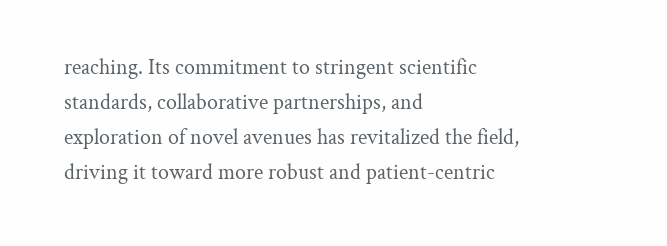reaching. Its commitment to stringent scientific standards, collaborative partnerships, and exploration of novel avenues has revitalized the field, driving it toward more robust and patient-centric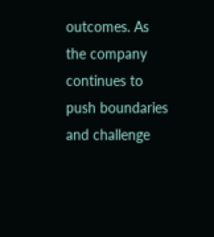outcomes. As the company continues to push boundaries and challenge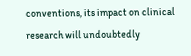conventions, its impact on clinical research will undoubtedly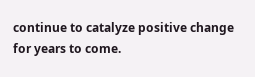continue to catalyze positive change for years to come.